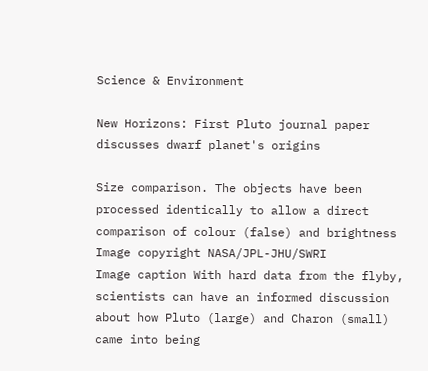Science & Environment

New Horizons: First Pluto journal paper discusses dwarf planet's origins

Size comparison. The objects have been processed identically to allow a direct comparison of colour (false) and brightness Image copyright NASA/JPL-JHU/SWRI
Image caption With hard data from the flyby, scientists can have an informed discussion about how Pluto (large) and Charon (small) came into being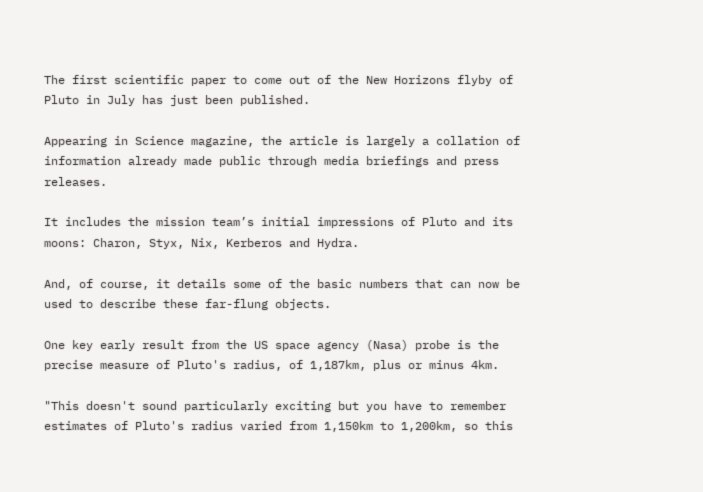The first scientific paper to come out of the New Horizons flyby of Pluto in July has just been published.

Appearing in Science magazine, the article is largely a collation of information already made public through media briefings and press releases.

It includes the mission team’s initial impressions of Pluto and its moons: Charon, Styx, Nix, Kerberos and Hydra.

And, of course, it details some of the basic numbers that can now be used to describe these far-flung objects.

One key early result from the US space agency (Nasa) probe is the precise measure of Pluto's radius, of 1,187km, plus or minus 4km.

"This doesn't sound particularly exciting but you have to remember estimates of Pluto's radius varied from 1,150km to 1,200km, so this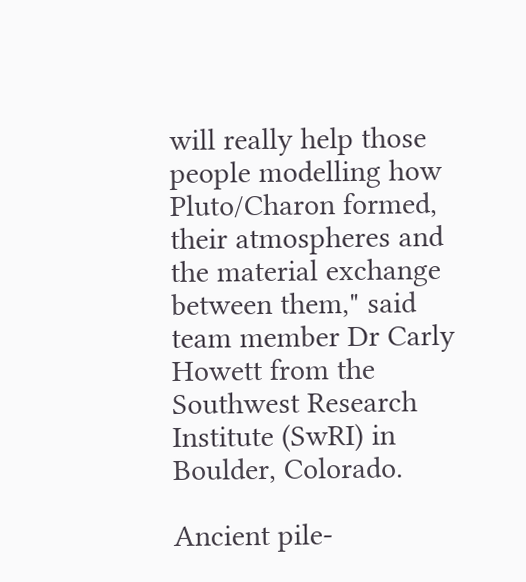will really help those people modelling how Pluto/Charon formed, their atmospheres and the material exchange between them," said team member Dr Carly Howett from the Southwest Research Institute (SwRI) in Boulder, Colorado.

Ancient pile-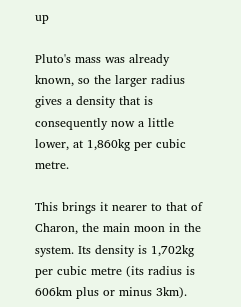up

Pluto's mass was already known, so the larger radius gives a density that is consequently now a little lower, at 1,860kg per cubic metre.

This brings it nearer to that of Charon, the main moon in the system. Its density is 1,702kg per cubic metre (its radius is 606km plus or minus 3km).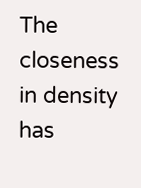The closeness in density has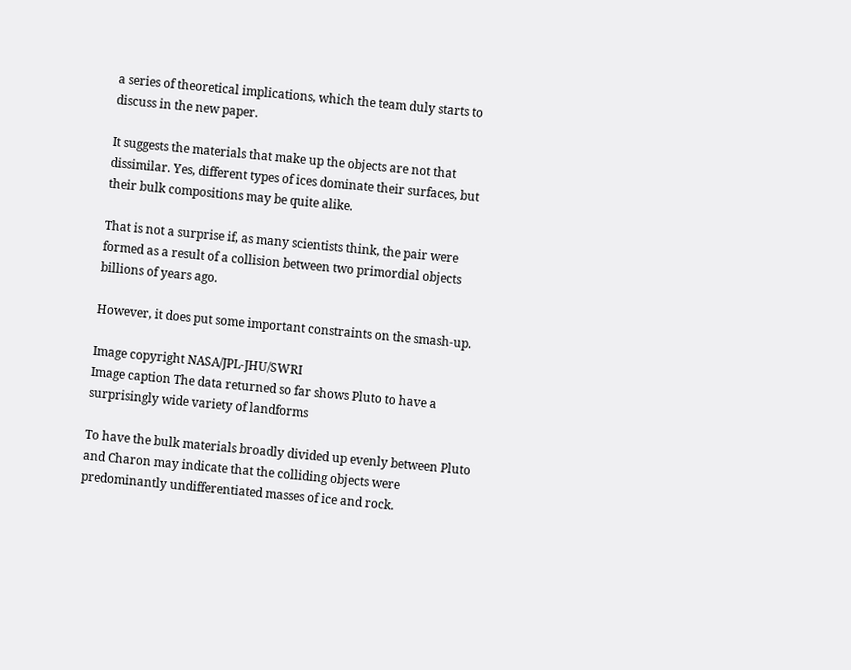a series of theoretical implications, which the team duly starts to discuss in the new paper.

It suggests the materials that make up the objects are not that dissimilar. Yes, different types of ices dominate their surfaces, but their bulk compositions may be quite alike.

That is not a surprise if, as many scientists think, the pair were formed as a result of a collision between two primordial objects billions of years ago.

However, it does put some important constraints on the smash-up.

Image copyright NASA/JPL-JHU/SWRI
Image caption The data returned so far shows Pluto to have a surprisingly wide variety of landforms

To have the bulk materials broadly divided up evenly between Pluto and Charon may indicate that the colliding objects were predominantly undifferentiated masses of ice and rock.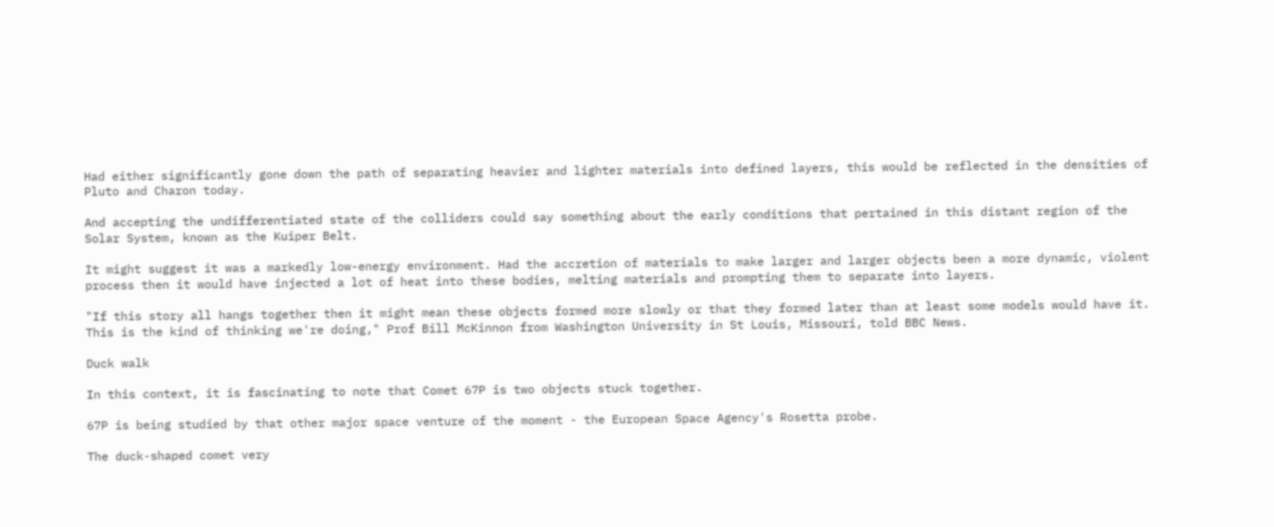Had either significantly gone down the path of separating heavier and lighter materials into defined layers, this would be reflected in the densities of Pluto and Charon today.

And accepting the undifferentiated state of the colliders could say something about the early conditions that pertained in this distant region of the Solar System, known as the Kuiper Belt.

It might suggest it was a markedly low-energy environment. Had the accretion of materials to make larger and larger objects been a more dynamic, violent process then it would have injected a lot of heat into these bodies, melting materials and prompting them to separate into layers.

"If this story all hangs together then it might mean these objects formed more slowly or that they formed later than at least some models would have it. This is the kind of thinking we're doing," Prof Bill McKinnon from Washington University in St Louis, Missouri, told BBC News.

Duck walk

In this context, it is fascinating to note that Comet 67P is two objects stuck together.

67P is being studied by that other major space venture of the moment - the European Space Agency's Rosetta probe.

The duck-shaped comet very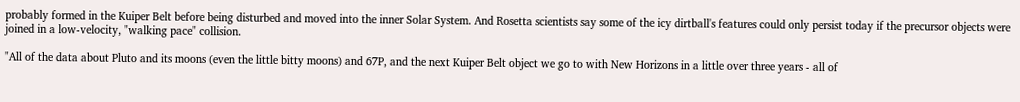probably formed in the Kuiper Belt before being disturbed and moved into the inner Solar System. And Rosetta scientists say some of the icy dirtball's features could only persist today if the precursor objects were joined in a low-velocity, "walking pace" collision.

"All of the data about Pluto and its moons (even the little bitty moons) and 67P, and the next Kuiper Belt object we go to with New Horizons in a little over three years - all of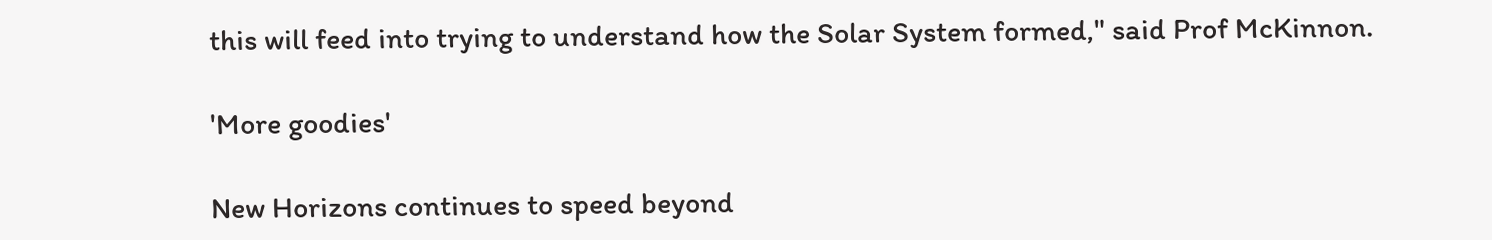this will feed into trying to understand how the Solar System formed," said Prof McKinnon.

'More goodies'

New Horizons continues to speed beyond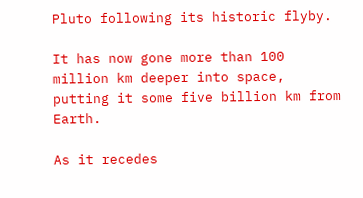Pluto following its historic flyby.

It has now gone more than 100 million km deeper into space, putting it some five billion km from Earth.

As it recedes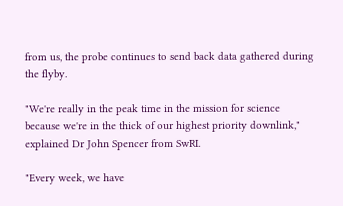from us, the probe continues to send back data gathered during the flyby.

"We're really in the peak time in the mission for science because we're in the thick of our highest priority downlink," explained Dr John Spencer from SwRI.

"Every week, we have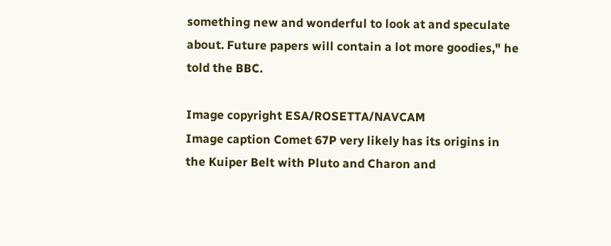something new and wonderful to look at and speculate about. Future papers will contain a lot more goodies," he told the BBC.

Image copyright ESA/ROSETTA/NAVCAM
Image caption Comet 67P very likely has its origins in the Kuiper Belt with Pluto and Charon and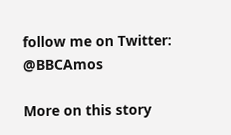follow me on Twitter: @BBCAmos

More on this story